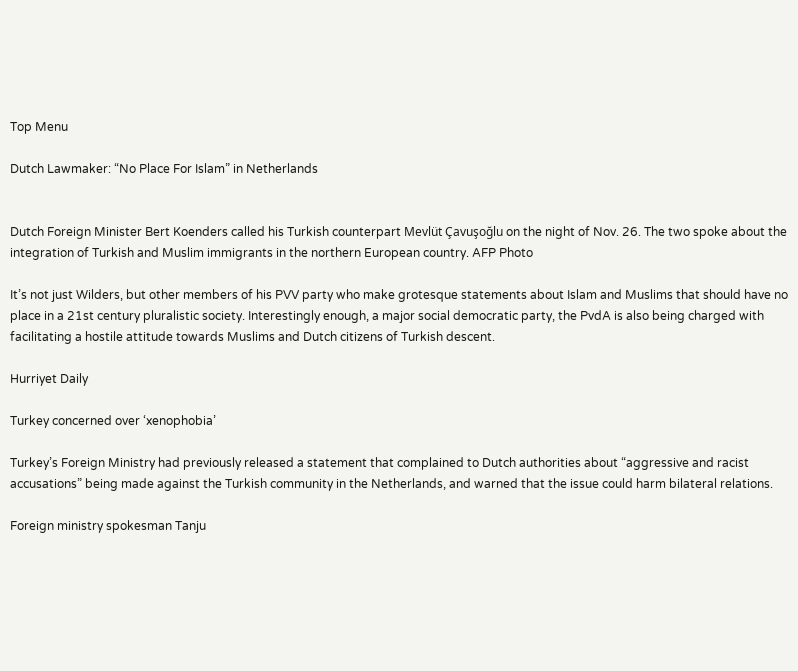Top Menu

Dutch Lawmaker: “No Place For Islam” in Netherlands


Dutch Foreign Minister Bert Koenders called his Turkish counterpart Mevlüt Çavuşoğlu on the night of Nov. 26. The two spoke about the integration of Turkish and Muslim immigrants in the northern European country. AFP Photo

It’s not just Wilders, but other members of his PVV party who make grotesque statements about Islam and Muslims that should have no place in a 21st century pluralistic society. Interestingly enough, a major social democratic party, the PvdA is also being charged with facilitating a hostile attitude towards Muslims and Dutch citizens of Turkish descent.

Hurriyet Daily

Turkey concerned over ‘xenophobia’

Turkey’s Foreign Ministry had previously released a statement that complained to Dutch authorities about “aggressive and racist accusations” being made against the Turkish community in the Netherlands, and warned that the issue could harm bilateral relations.

Foreign ministry spokesman Tanju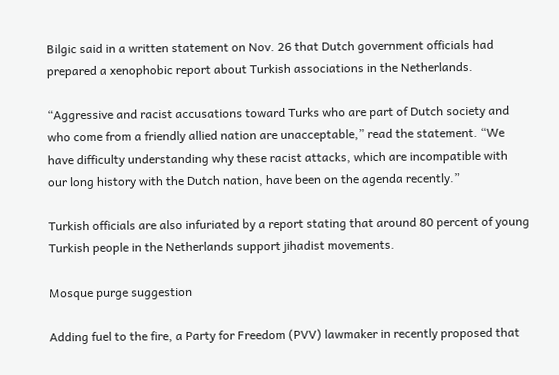Bilgic said in a written statement on Nov. 26 that Dutch government officials had prepared a xenophobic report about Turkish associations in the Netherlands.

“Aggressive and racist accusations toward Turks who are part of Dutch society and who come from a friendly allied nation are unacceptable,” read the statement. “We have difficulty understanding why these racist attacks, which are incompatible with our long history with the Dutch nation, have been on the agenda recently.”

Turkish officials are also infuriated by a report stating that around 80 percent of young Turkish people in the Netherlands support jihadist movements.

Mosque purge suggestion

Adding fuel to the fire, a Party for Freedom (PVV) lawmaker in recently proposed that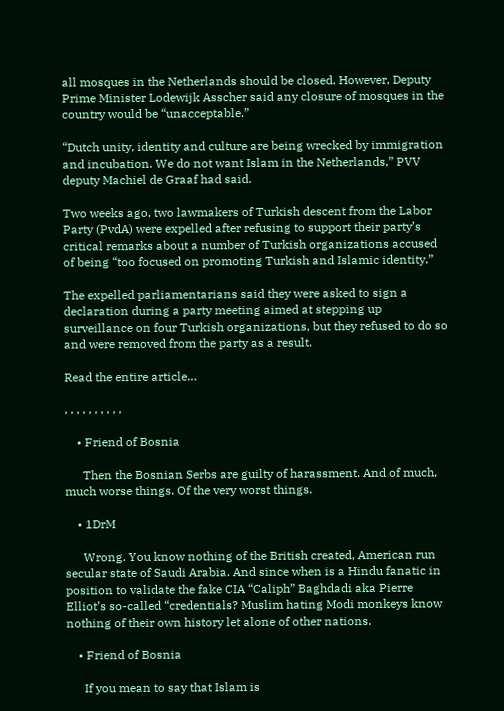all mosques in the Netherlands should be closed. However, Deputy Prime Minister Lodewijk Asscher said any closure of mosques in the country would be “unacceptable.”

“Dutch unity, identity and culture are being wrecked by immigration and incubation. We do not want Islam in the Netherlands,” PVV deputy Machiel de Graaf had said.

Two weeks ago, two lawmakers of Turkish descent from the Labor Party (PvdA) were expelled after refusing to support their party’s critical remarks about a number of Turkish organizations accused of being “too focused on promoting Turkish and Islamic identity.”

The expelled parliamentarians said they were asked to sign a declaration during a party meeting aimed at stepping up surveillance on four Turkish organizations, but they refused to do so and were removed from the party as a result.

Read the entire article…

, , , , , , , , , ,

    • Friend of Bosnia

      Then the Bosnian Serbs are guilty of harassment. And of much, much worse things. Of the very worst things.

    • 1DrM

      Wrong. You know nothing of the British created, American run secular state of Saudi Arabia. And since when is a Hindu fanatic in position to validate the fake CIA “Caliph” Baghdadi aka Pierre Elliot’s so-called “credentials? Muslim hating Modi monkeys know nothing of their own history let alone of other nations.

    • Friend of Bosnia

      If you mean to say that Islam is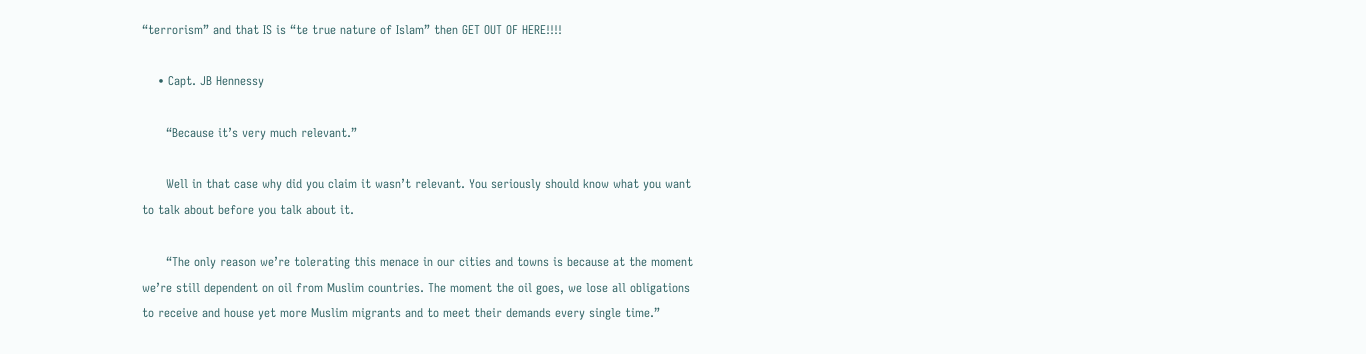“terrorism” and that IS is “te true nature of Islam” then GET OUT OF HERE!!!!

    • Capt. JB Hennessy

      “Because it’s very much relevant.”

      Well in that case why did you claim it wasn’t relevant. You seriously should know what you want to talk about before you talk about it.

      “The only reason we’re tolerating this menace in our cities and towns is because at the moment we’re still dependent on oil from Muslim countries. The moment the oil goes, we lose all obligations to receive and house yet more Muslim migrants and to meet their demands every single time.”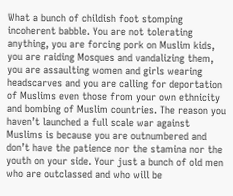What a bunch of childish foot stomping incoherent babble. You are not tolerating anything, you are forcing pork on Muslim kids, you are raiding Mosques and vandalizing them, you are assaulting women and girls wearing headscarves and you are calling for deportation of Muslims even those from your own ethnicity and bombing of Muslim countries. The reason you haven’t launched a full scale war against Muslims is because you are outnumbered and don’t have the patience nor the stamina nor the youth on your side. Your just a bunch of old men who are outclassed and who will be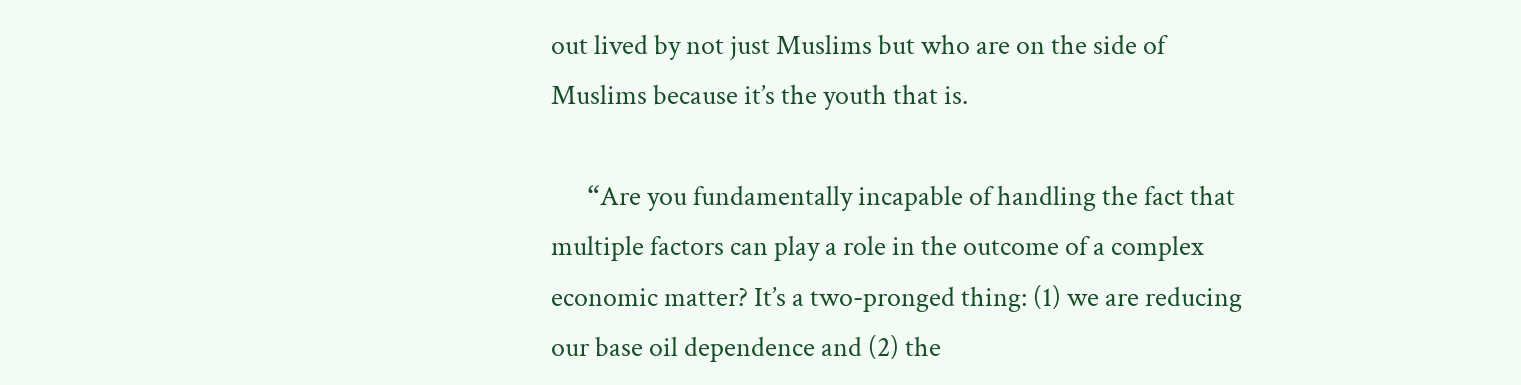out lived by not just Muslims but who are on the side of Muslims because it’s the youth that is.

      “Are you fundamentally incapable of handling the fact that multiple factors can play a role in the outcome of a complex economic matter? It’s a two-pronged thing: (1) we are reducing our base oil dependence and (2) the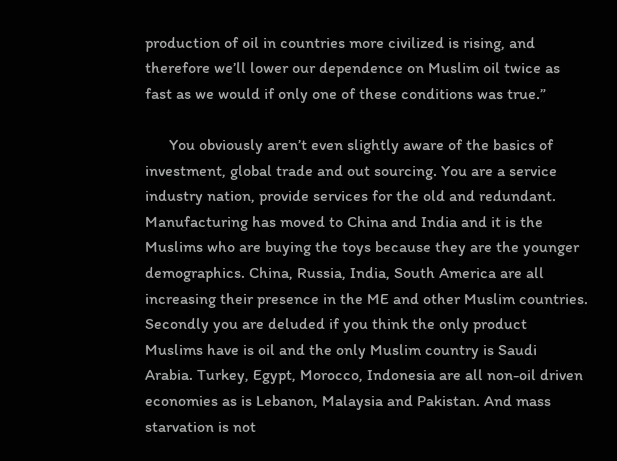production of oil in countries more civilized is rising, and therefore we’ll lower our dependence on Muslim oil twice as fast as we would if only one of these conditions was true.”

      You obviously aren’t even slightly aware of the basics of investment, global trade and out sourcing. You are a service industry nation, provide services for the old and redundant. Manufacturing has moved to China and India and it is the Muslims who are buying the toys because they are the younger demographics. China, Russia, India, South America are all increasing their presence in the ME and other Muslim countries. Secondly you are deluded if you think the only product Muslims have is oil and the only Muslim country is Saudi Arabia. Turkey, Egypt, Morocco, Indonesia are all non-oil driven economies as is Lebanon, Malaysia and Pakistan. And mass starvation is not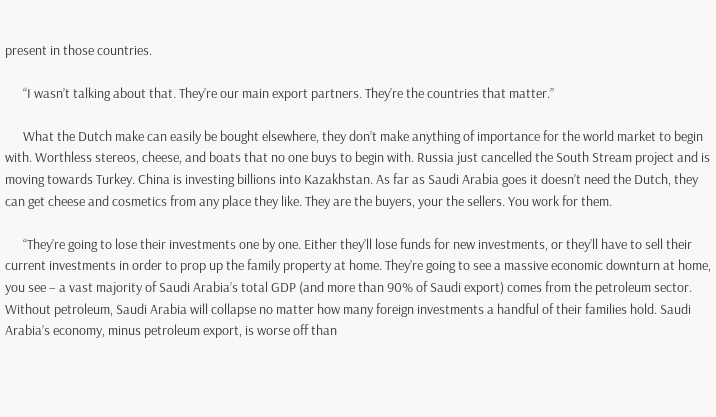present in those countries.

      “I wasn’t talking about that. They’re our main export partners. They’re the countries that matter.”

      What the Dutch make can easily be bought elsewhere, they don’t make anything of importance for the world market to begin with. Worthless stereos, cheese, and boats that no one buys to begin with. Russia just cancelled the South Stream project and is moving towards Turkey. China is investing billions into Kazakhstan. As far as Saudi Arabia goes it doesn’t need the Dutch, they can get cheese and cosmetics from any place they like. They are the buyers, your the sellers. You work for them.

      “They’re going to lose their investments one by one. Either they’ll lose funds for new investments, or they’ll have to sell their current investments in order to prop up the family property at home. They’re going to see a massive economic downturn at home, you see – a vast majority of Saudi Arabia’s total GDP (and more than 90% of Saudi export) comes from the petroleum sector. Without petroleum, Saudi Arabia will collapse no matter how many foreign investments a handful of their families hold. Saudi Arabia’s economy, minus petroleum export, is worse off than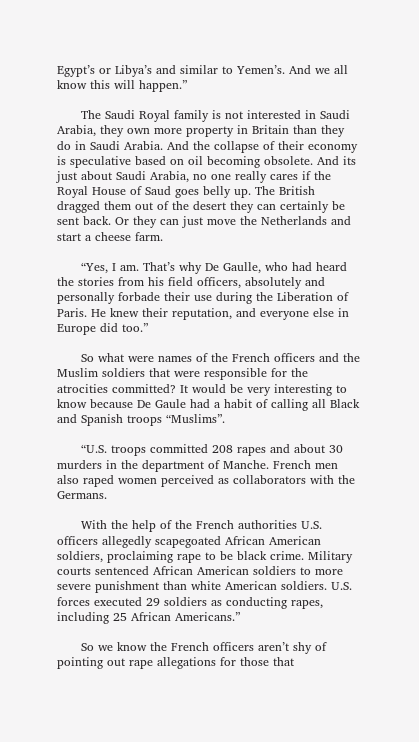Egypt’s or Libya’s and similar to Yemen’s. And we all know this will happen.”

      The Saudi Royal family is not interested in Saudi Arabia, they own more property in Britain than they do in Saudi Arabia. And the collapse of their economy is speculative based on oil becoming obsolete. And its just about Saudi Arabia, no one really cares if the Royal House of Saud goes belly up. The British dragged them out of the desert they can certainly be sent back. Or they can just move the Netherlands and start a cheese farm.

      “Yes, I am. That’s why De Gaulle, who had heard the stories from his field officers, absolutely and personally forbade their use during the Liberation of Paris. He knew their reputation, and everyone else in Europe did too.”

      So what were names of the French officers and the Muslim soldiers that were responsible for the atrocities committed? It would be very interesting to know because De Gaule had a habit of calling all Black and Spanish troops “Muslims”.

      “U.S. troops committed 208 rapes and about 30 murders in the department of Manche. French men also raped women perceived as collaborators with the Germans.

      With the help of the French authorities U.S. officers allegedly scapegoated African American soldiers, proclaiming rape to be black crime. Military courts sentenced African American soldiers to more severe punishment than white American soldiers. U.S. forces executed 29 soldiers as conducting rapes, including 25 African Americans.”

      So we know the French officers aren’t shy of pointing out rape allegations for those that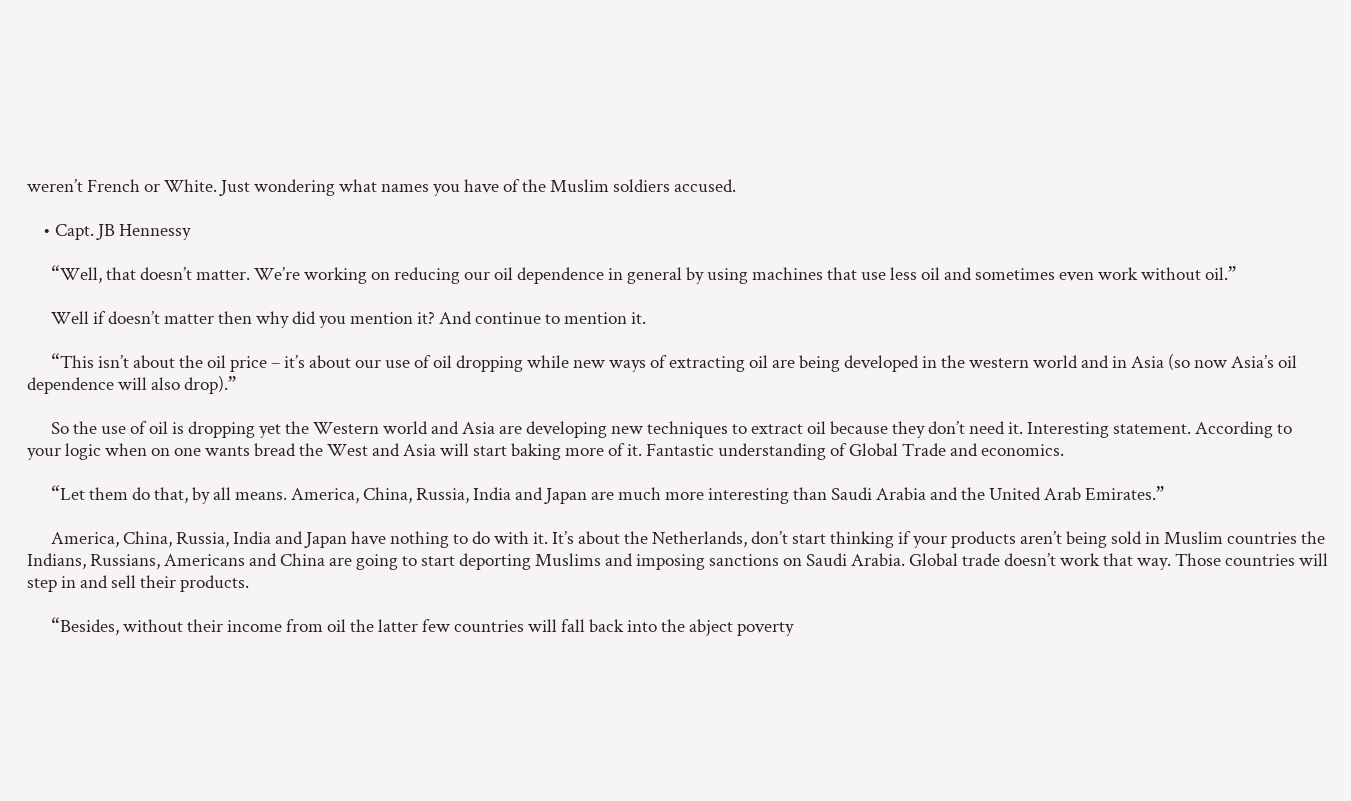weren’t French or White. Just wondering what names you have of the Muslim soldiers accused.

    • Capt. JB Hennessy

      “Well, that doesn’t matter. We’re working on reducing our oil dependence in general by using machines that use less oil and sometimes even work without oil.”

      Well if doesn’t matter then why did you mention it? And continue to mention it.

      “This isn’t about the oil price – it’s about our use of oil dropping while new ways of extracting oil are being developed in the western world and in Asia (so now Asia’s oil dependence will also drop).”

      So the use of oil is dropping yet the Western world and Asia are developing new techniques to extract oil because they don’t need it. Interesting statement. According to your logic when on one wants bread the West and Asia will start baking more of it. Fantastic understanding of Global Trade and economics.

      “Let them do that, by all means. America, China, Russia, India and Japan are much more interesting than Saudi Arabia and the United Arab Emirates.”

      America, China, Russia, India and Japan have nothing to do with it. It’s about the Netherlands, don’t start thinking if your products aren’t being sold in Muslim countries the Indians, Russians, Americans and China are going to start deporting Muslims and imposing sanctions on Saudi Arabia. Global trade doesn’t work that way. Those countries will step in and sell their products.

      “Besides, without their income from oil the latter few countries will fall back into the abject poverty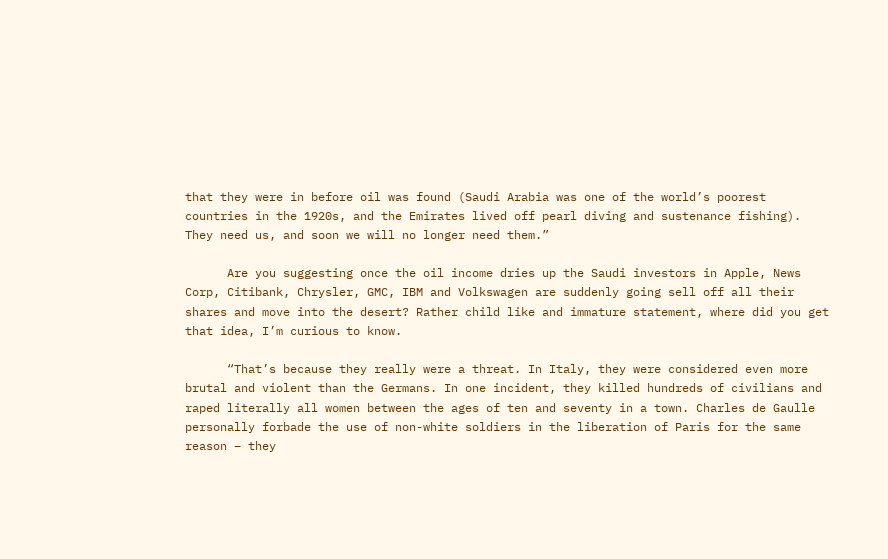that they were in before oil was found (Saudi Arabia was one of the world’s poorest countries in the 1920s, and the Emirates lived off pearl diving and sustenance fishing). They need us, and soon we will no longer need them.”

      Are you suggesting once the oil income dries up the Saudi investors in Apple, News Corp, Citibank, Chrysler, GMC, IBM and Volkswagen are suddenly going sell off all their shares and move into the desert? Rather child like and immature statement, where did you get that idea, I’m curious to know.

      “That’s because they really were a threat. In Italy, they were considered even more brutal and violent than the Germans. In one incident, they killed hundreds of civilians and raped literally all women between the ages of ten and seventy in a town. Charles de Gaulle personally forbade the use of non-white soldiers in the liberation of Paris for the same reason – they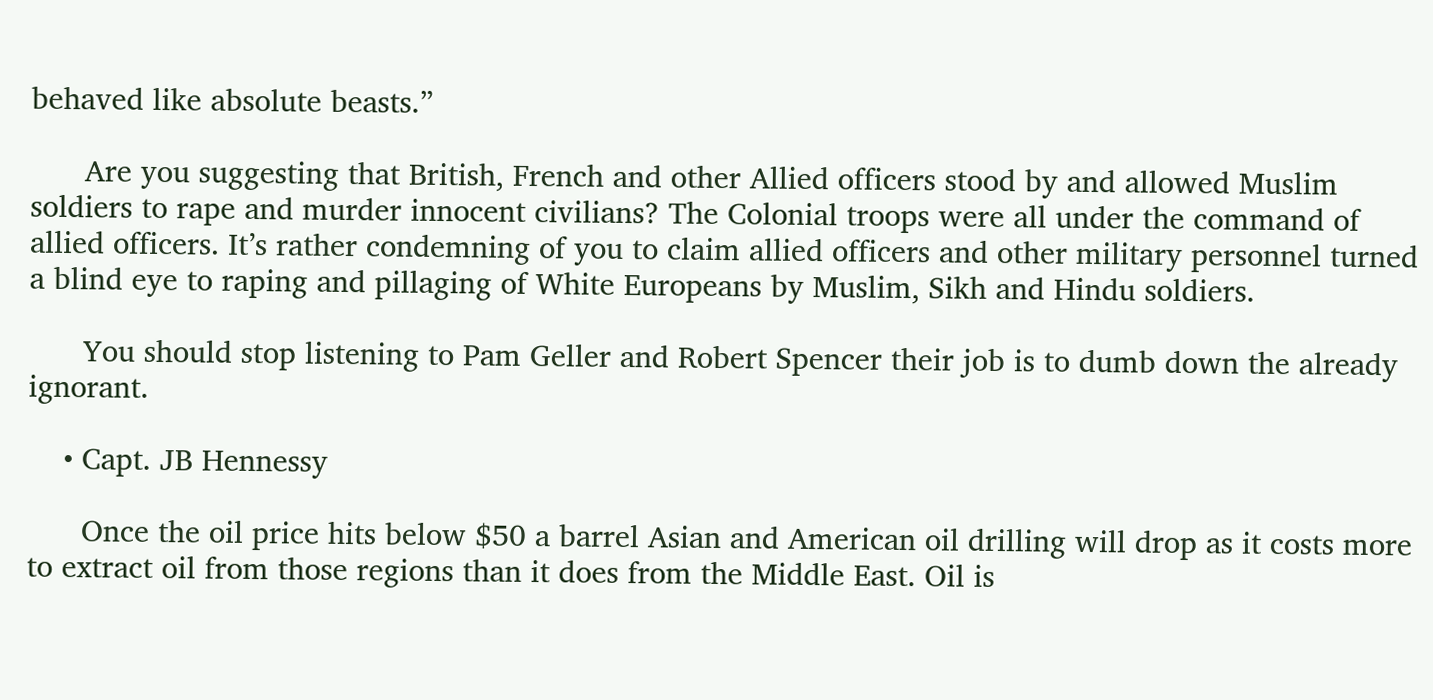behaved like absolute beasts.”

      Are you suggesting that British, French and other Allied officers stood by and allowed Muslim soldiers to rape and murder innocent civilians? The Colonial troops were all under the command of allied officers. It’s rather condemning of you to claim allied officers and other military personnel turned a blind eye to raping and pillaging of White Europeans by Muslim, Sikh and Hindu soldiers.

      You should stop listening to Pam Geller and Robert Spencer their job is to dumb down the already ignorant.

    • Capt. JB Hennessy

      Once the oil price hits below $50 a barrel Asian and American oil drilling will drop as it costs more to extract oil from those regions than it does from the Middle East. Oil is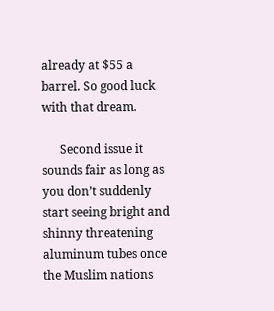already at $55 a barrel. So good luck with that dream.

      Second issue it sounds fair as long as you don’t suddenly start seeing bright and shinny threatening aluminum tubes once the Muslim nations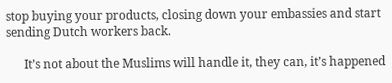stop buying your products, closing down your embassies and start sending Dutch workers back.

      It’s not about the Muslims will handle it, they can, it’s happened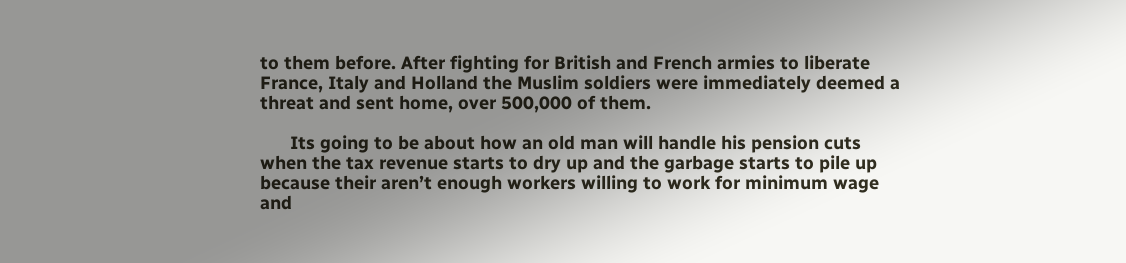to them before. After fighting for British and French armies to liberate France, Italy and Holland the Muslim soldiers were immediately deemed a threat and sent home, over 500,000 of them.

      Its going to be about how an old man will handle his pension cuts when the tax revenue starts to dry up and the garbage starts to pile up because their aren’t enough workers willing to work for minimum wage and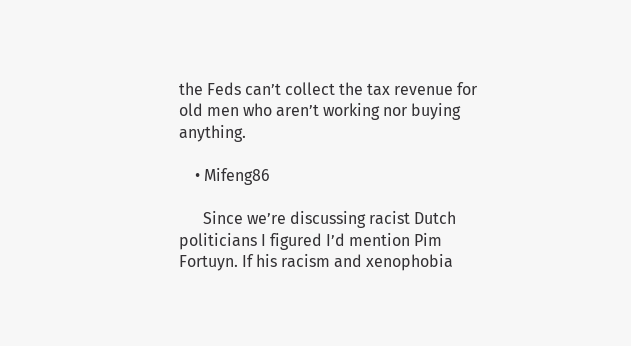the Feds can’t collect the tax revenue for old men who aren’t working nor buying anything.

    • Mifeng86

      Since we’re discussing racist Dutch politicians I figured I’d mention Pim Fortuyn. If his racism and xenophobia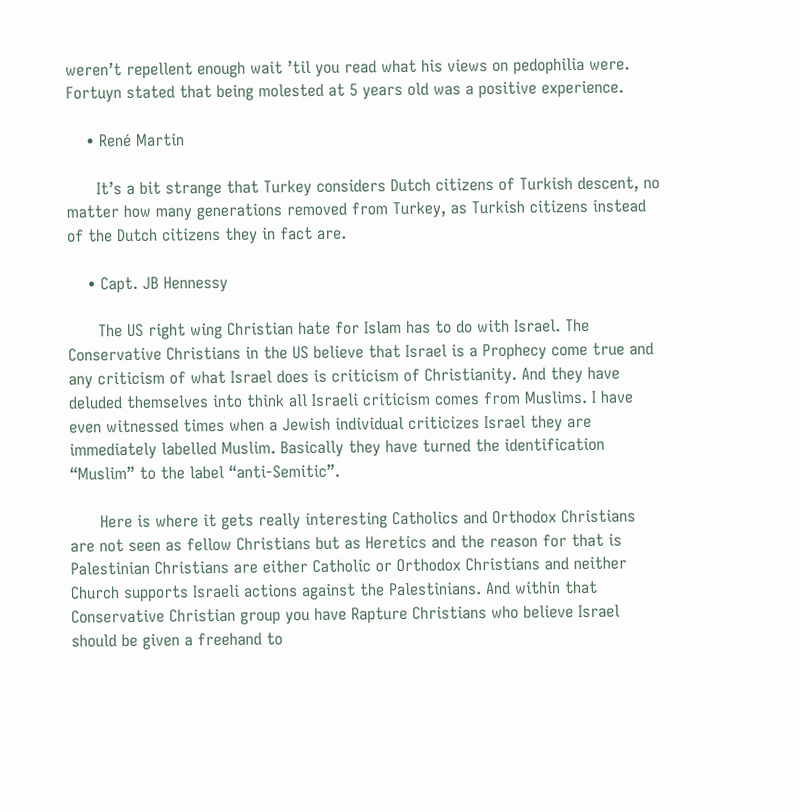weren’t repellent enough wait ’til you read what his views on pedophilia were. Fortuyn stated that being molested at 5 years old was a positive experience.

    • René Martin

      It’s a bit strange that Turkey considers Dutch citizens of Turkish descent, no matter how many generations removed from Turkey, as Turkish citizens instead of the Dutch citizens they in fact are.

    • Capt. JB Hennessy

      The US right wing Christian hate for Islam has to do with Israel. The Conservative Christians in the US believe that Israel is a Prophecy come true and any criticism of what Israel does is criticism of Christianity. And they have deluded themselves into think all Israeli criticism comes from Muslims. I have even witnessed times when a Jewish individual criticizes Israel they are immediately labelled Muslim. Basically they have turned the identification “Muslim” to the label “anti-Semitic”.

      Here is where it gets really interesting Catholics and Orthodox Christians are not seen as fellow Christians but as Heretics and the reason for that is Palestinian Christians are either Catholic or Orthodox Christians and neither Church supports Israeli actions against the Palestinians. And within that Conservative Christian group you have Rapture Christians who believe Israel should be given a freehand to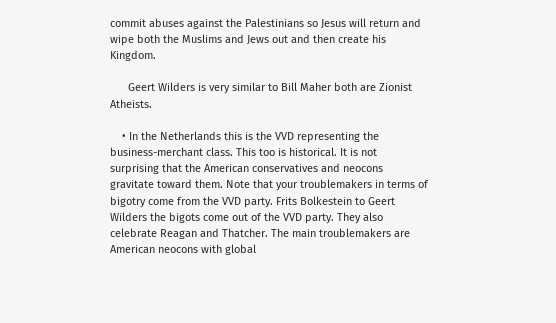commit abuses against the Palestinians so Jesus will return and wipe both the Muslims and Jews out and then create his Kingdom.

      Geert Wilders is very similar to Bill Maher both are Zionist Atheists.

    • In the Netherlands this is the VVD representing the business-merchant class. This too is historical. It is not surprising that the American conservatives and neocons gravitate toward them. Note that your troublemakers in terms of bigotry come from the VVD party. Frits Bolkestein to Geert Wilders the bigots come out of the VVD party. They also celebrate Reagan and Thatcher. The main troublemakers are American neocons with global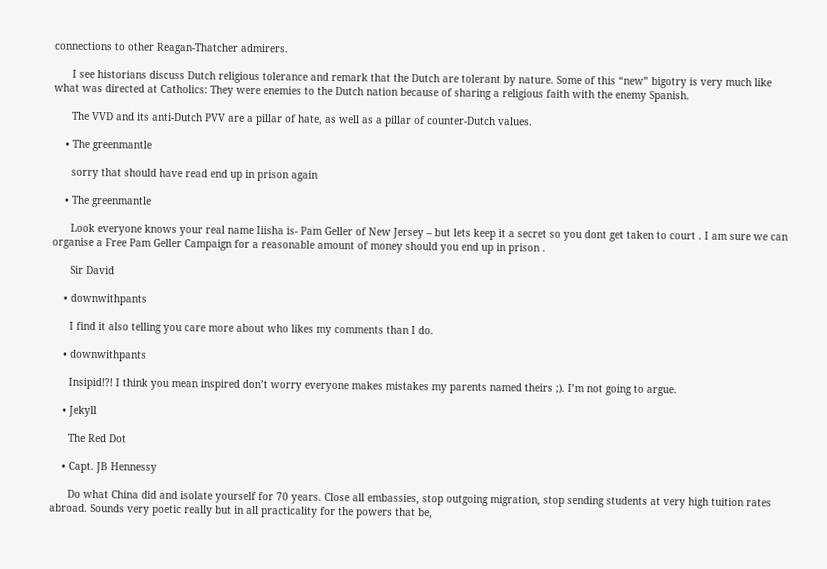connections to other Reagan-Thatcher admirers.

      I see historians discuss Dutch religious tolerance and remark that the Dutch are tolerant by nature. Some of this “new” bigotry is very much like what was directed at Catholics: They were enemies to the Dutch nation because of sharing a religious faith with the enemy Spanish.

      The VVD and its anti-Dutch PVV are a pillar of hate, as well as a pillar of counter-Dutch values.

    • The greenmantle

      sorry that should have read end up in prison again

    • The greenmantle

      Look everyone knows your real name Iiisha is- Pam Geller of New Jersey – but lets keep it a secret so you dont get taken to court . I am sure we can organise a Free Pam Geller Campaign for a reasonable amount of money should you end up in prison .

      Sir David

    • downwithpants

      I find it also telling you care more about who likes my comments than I do.

    • downwithpants

      Insipid!?! I think you mean inspired don’t worry everyone makes mistakes my parents named theirs ;). I’m not going to argue.

    • Jekyll

      The Red Dot

    • Capt. JB Hennessy

      Do what China did and isolate yourself for 70 years. Close all embassies, stop outgoing migration, stop sending students at very high tuition rates abroad. Sounds very poetic really but in all practicality for the powers that be,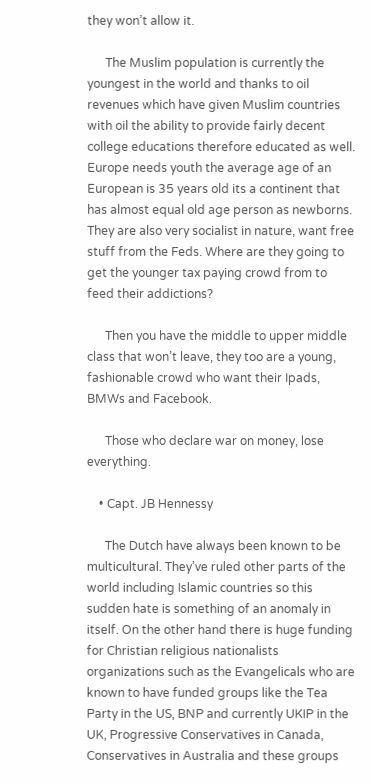they won’t allow it.

      The Muslim population is currently the youngest in the world and thanks to oil revenues which have given Muslim countries with oil the ability to provide fairly decent college educations therefore educated as well. Europe needs youth the average age of an European is 35 years old its a continent that has almost equal old age person as newborns. They are also very socialist in nature, want free stuff from the Feds. Where are they going to get the younger tax paying crowd from to feed their addictions?

      Then you have the middle to upper middle class that won’t leave, they too are a young, fashionable crowd who want their Ipads, BMWs and Facebook.

      Those who declare war on money, lose everything.

    • Capt. JB Hennessy

      The Dutch have always been known to be multicultural. They’ve ruled other parts of the world including Islamic countries so this sudden hate is something of an anomaly in itself. On the other hand there is huge funding for Christian religious nationalists organizations such as the Evangelicals who are known to have funded groups like the Tea Party in the US, BNP and currently UKIP in the UK, Progressive Conservatives in Canada, Conservatives in Australia and these groups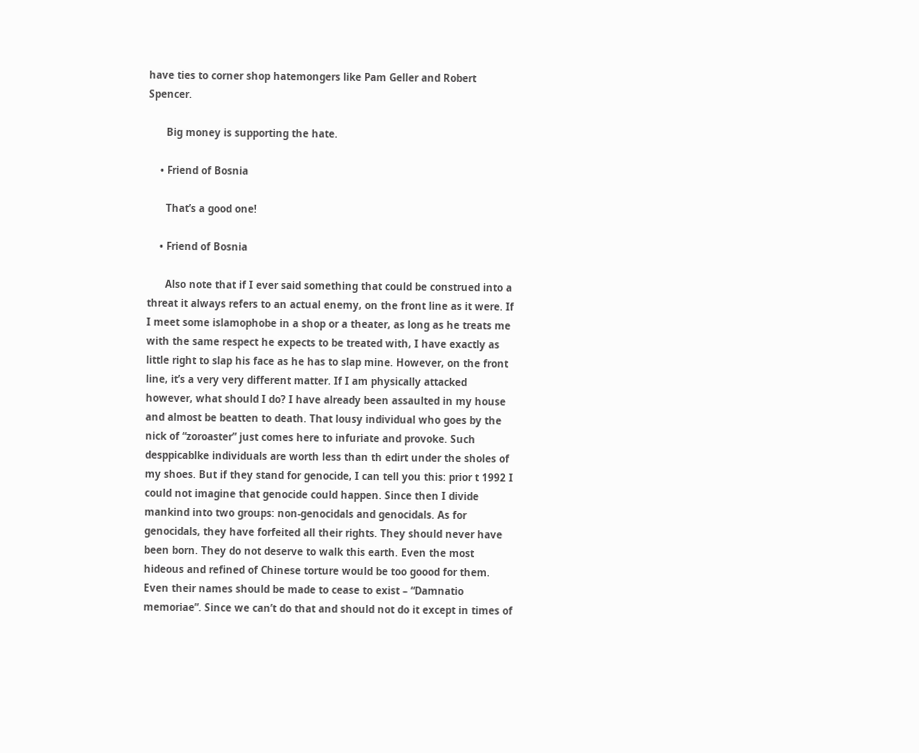have ties to corner shop hatemongers like Pam Geller and Robert Spencer.

      Big money is supporting the hate.

    • Friend of Bosnia

      That’s a good one!

    • Friend of Bosnia

      Also note that if I ever said something that could be construed into a threat it always refers to an actual enemy, on the front line as it were. If I meet some islamophobe in a shop or a theater, as long as he treats me with the same respect he expects to be treated with, I have exactly as little right to slap his face as he has to slap mine. However, on the front line, it’s a very very different matter. If I am physically attacked however, what should I do? I have already been assaulted in my house and almost be beatten to death. That lousy individual who goes by the nick of “zoroaster” just comes here to infuriate and provoke. Such desppicablke individuals are worth less than th edirt under the sholes of my shoes. But if they stand for genocide, I can tell you this: prior t 1992 I could not imagine that genocide could happen. Since then I divide mankind into two groups: non-genocidals and genocidals. As for genocidals, they have forfeited all their rights. They should never have been born. They do not deserve to walk this earth. Even the most hideous and refined of Chinese torture would be too goood for them. Even their names should be made to cease to exist – “Damnatio memoriae”. Since we can’t do that and should not do it except in times of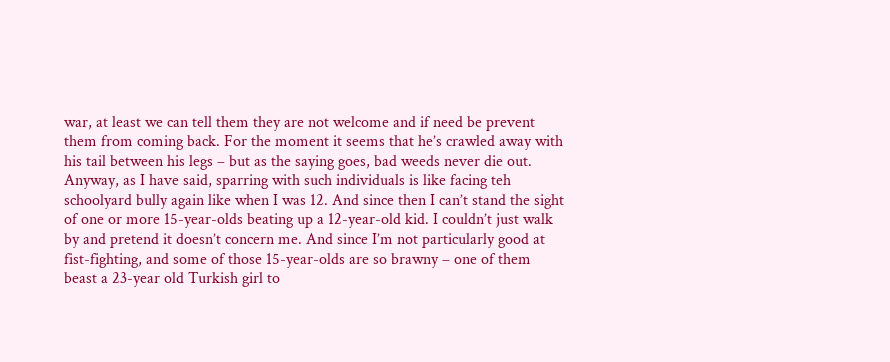war, at least we can tell them they are not welcome and if need be prevent them from coming back. For the moment it seems that he’s crawled away with his tail between his legs – but as the saying goes, bad weeds never die out. Anyway, as I have said, sparring with such individuals is like facing teh schoolyard bully again like when I was 12. And since then I can’t stand the sight of one or more 15-year-olds beating up a 12-year-old kid. I couldn’t just walk by and pretend it doesn’t concern me. And since I’m not particularly good at fist-fighting, and some of those 15-year-olds are so brawny – one of them beast a 23-year old Turkish girl to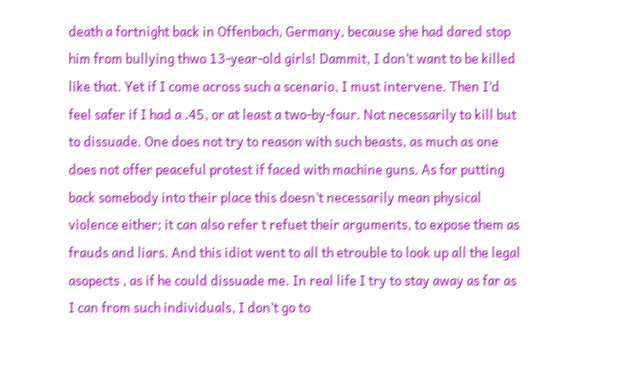death a fortnight back in Offenbach, Germany, because she had dared stop him from bullying thwo 13-year-old girls! Dammit, I don’t want to be killed like that. Yet if I come across such a scenario, I must intervene. Then I’d feel safer if I had a .45, or at least a two-by-four. Not necessarily to kill but to dissuade. One does not try to reason with such beasts, as much as one does not offer peaceful protest if faced with machine guns. As for putting back somebody into their place this doesn’t necessarily mean physical violence either; it can also refer t refuet their arguments, to expose them as frauds and liars. And this idiot went to all th etrouble to look up all the legal asopects , as if he could dissuade me. In real life I try to stay away as far as I can from such individuals, I don’t go to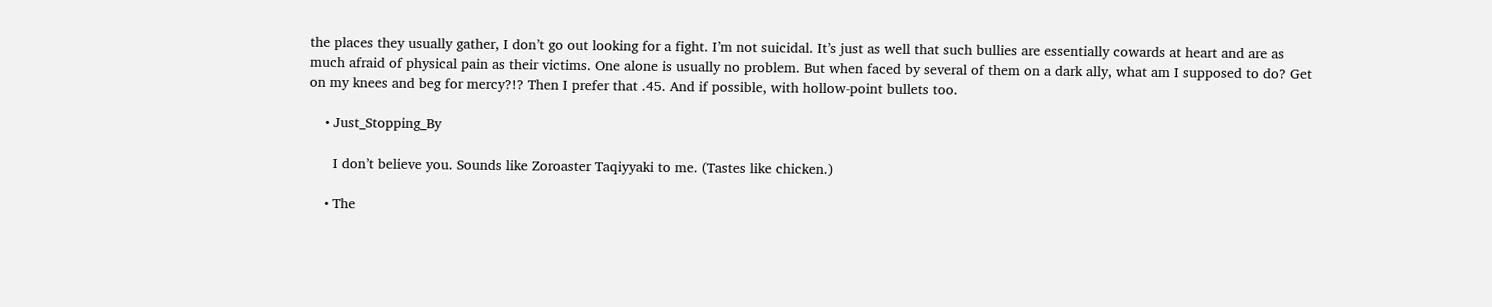the places they usually gather, I don’t go out looking for a fight. I’m not suicidal. It’s just as well that such bullies are essentially cowards at heart and are as much afraid of physical pain as their victims. One alone is usually no problem. But when faced by several of them on a dark ally, what am I supposed to do? Get on my knees and beg for mercy?!? Then I prefer that .45. And if possible, with hollow-point bullets too.

    • Just_Stopping_By

      I don’t believe you. Sounds like Zoroaster Taqiyyaki to me. (Tastes like chicken.)

    • The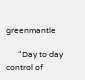greenmantle

      “Day to day control of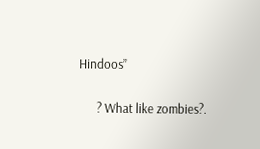Hindoos”

      ? What like zombies?.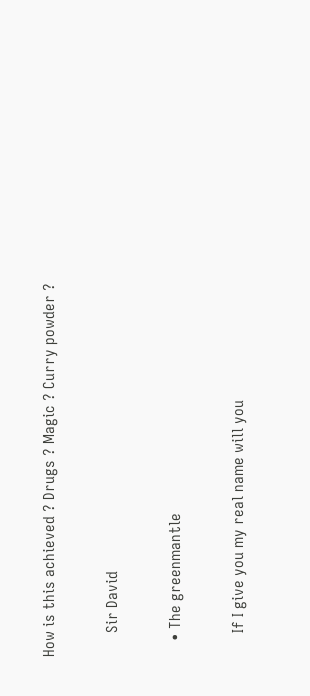How is this achieved ? Drugs ? Magic ? Curry powder ?

      Sir David

    • The greenmantle

      If I give you my real name will you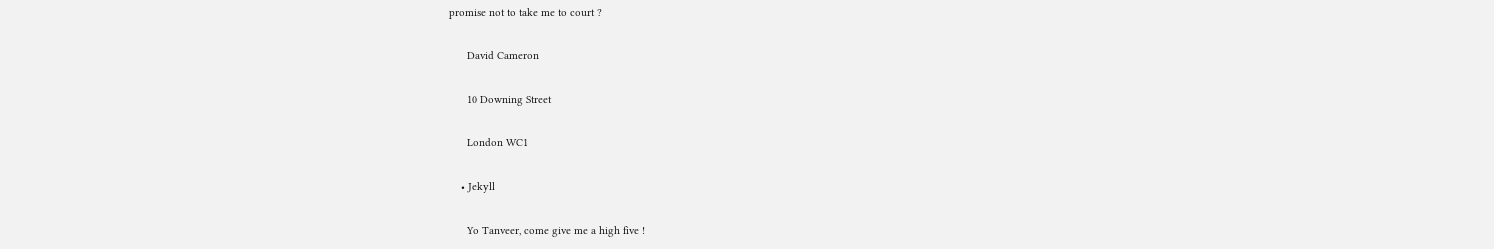promise not to take me to court ?

      David Cameron

      10 Downing Street

      London WC1

    • Jekyll

      Yo Tanveer, come give me a high five !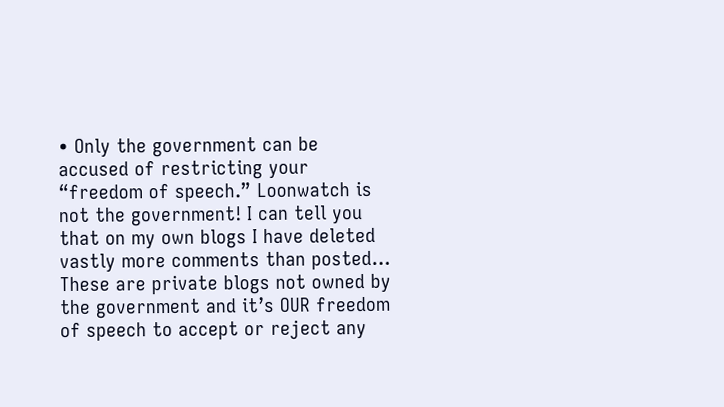• Only the government can be accused of restricting your “freedom of speech.” Loonwatch is not the government! I can tell you that on my own blogs I have deleted vastly more comments than posted… These are private blogs not owned by the government and it’s OUR freedom of speech to accept or reject any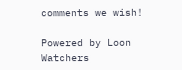comments we wish!

Powered by Loon Watchers